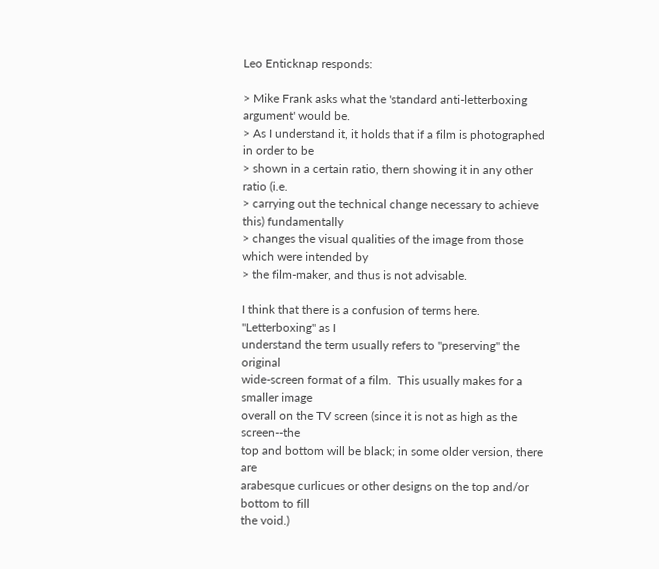Leo Enticknap responds:

> Mike Frank asks what the 'standard anti-letterboxing argument' would be.
> As I understand it, it holds that if a film is photographed in order to be
> shown in a certain ratio, thern showing it in any other ratio (i.e.
> carrying out the technical change necessary to achieve this) fundamentally
> changes the visual qualities of the image from those which were intended by
> the film-maker, and thus is not advisable.

I think that there is a confusion of terms here.  "Letterboxing" as I
understand the term usually refers to "preserving" the original
wide-screen format of a film.  This usually makes for a smaller image
overall on the TV screen (since it is not as high as the screen--the
top and bottom will be black; in some older version, there are
arabesque curlicues or other designs on the top and/or bottom to fill
the void.)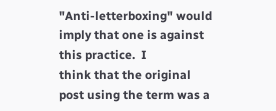"Anti-letterboxing" would imply that one is against this practice.  I
think that the original post using the term was a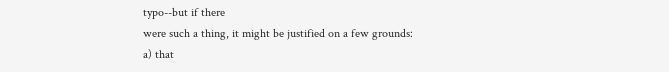typo--but if there
were such a thing, it might be justified on a few grounds:
a) that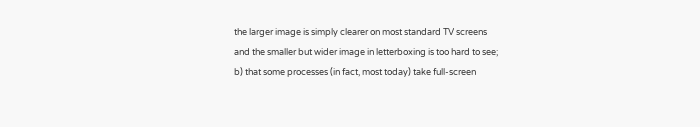the larger image is simply clearer on most standard TV screens
and the smaller but wider image in letterboxing is too hard to see;
b) that some processes (in fact, most today) take full-screen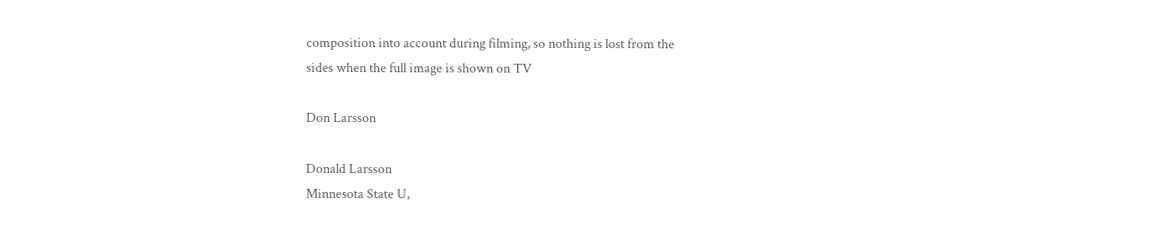composition into account during filming, so nothing is lost from the
sides when the full image is shown on TV

Don Larsson

Donald Larsson
Minnesota State U,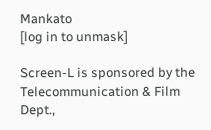Mankato
[log in to unmask]

Screen-L is sponsored by the Telecommunication & Film Dept.,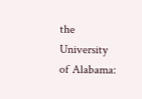the
University of Alabama: